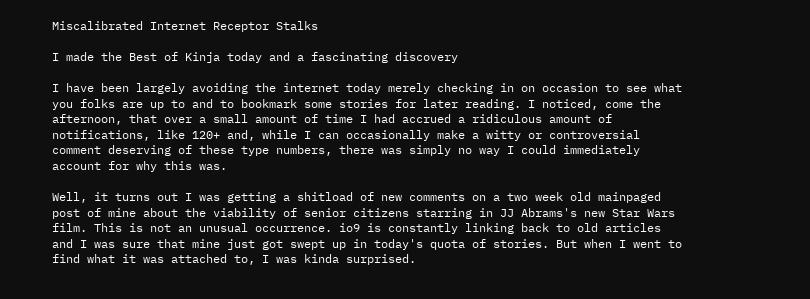Miscalibrated Internet Receptor Stalks

I made the Best of Kinja today and a fascinating discovery

I have been largely avoiding the internet today merely checking in on occasion to see what you folks are up to and to bookmark some stories for later reading. I noticed, come the afternoon, that over a small amount of time I had accrued a ridiculous amount of notifications, like 120+ and, while I can occasionally make a witty or controversial comment deserving of these type numbers, there was simply no way I could immediately account for why this was.

Well, it turns out I was getting a shitload of new comments on a two week old mainpaged post of mine about the viability of senior citizens starring in JJ Abrams's new Star Wars film. This is not an unusual occurrence. io9 is constantly linking back to old articles and I was sure that mine just got swept up in today's quota of stories. But when I went to find what it was attached to, I was kinda surprised.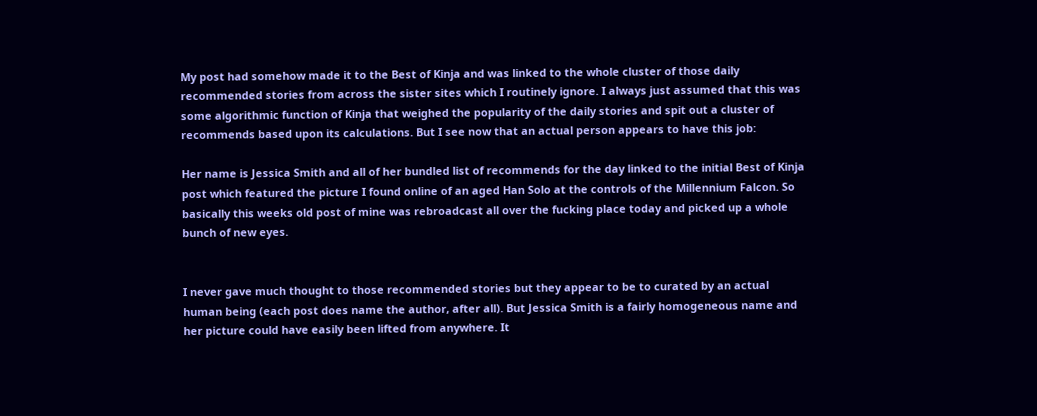My post had somehow made it to the Best of Kinja and was linked to the whole cluster of those daily recommended stories from across the sister sites which I routinely ignore. I always just assumed that this was some algorithmic function of Kinja that weighed the popularity of the daily stories and spit out a cluster of recommends based upon its calculations. But I see now that an actual person appears to have this job:

Her name is Jessica Smith and all of her bundled list of recommends for the day linked to the initial Best of Kinja post which featured the picture I found online of an aged Han Solo at the controls of the Millennium Falcon. So basically this weeks old post of mine was rebroadcast all over the fucking place today and picked up a whole bunch of new eyes.


I never gave much thought to those recommended stories but they appear to be to curated by an actual human being (each post does name the author, after all). But Jessica Smith is a fairly homogeneous name and her picture could have easily been lifted from anywhere. It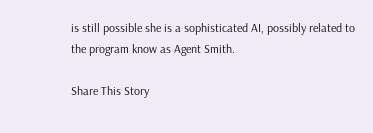is still possible she is a sophisticated AI, possibly related to the program know as Agent Smith.

Share This Story